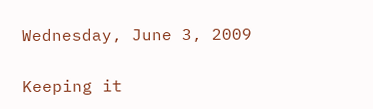Wednesday, June 3, 2009

Keeping it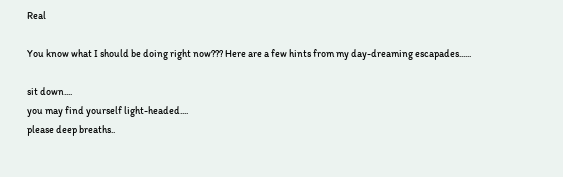Real

You know what I should be doing right now??? Here are a few hints from my day-dreaming escapades......

sit down....
you may find yourself light-headed....
please deep breaths..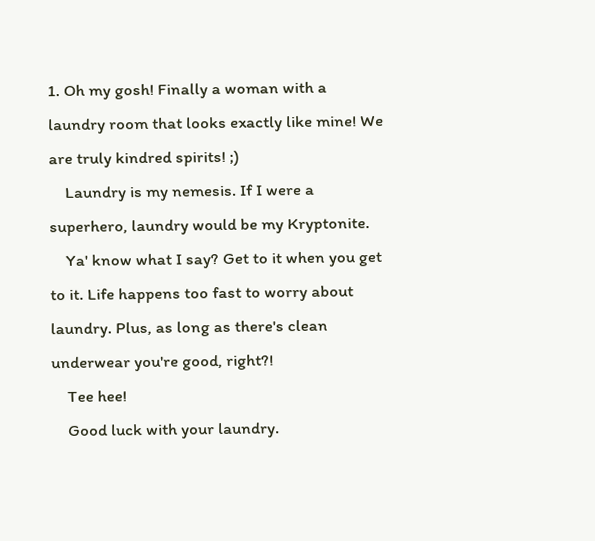1. Oh my gosh! Finally a woman with a laundry room that looks exactly like mine! We are truly kindred spirits! ;)
    Laundry is my nemesis. If I were a superhero, laundry would be my Kryptonite.
    Ya' know what I say? Get to it when you get to it. Life happens too fast to worry about laundry. Plus, as long as there's clean underwear you're good, right?!
    Tee hee!
    Good luck with your laundry.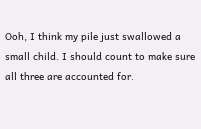Ooh, I think my pile just swallowed a small child. I should count to make sure all three are accounted for.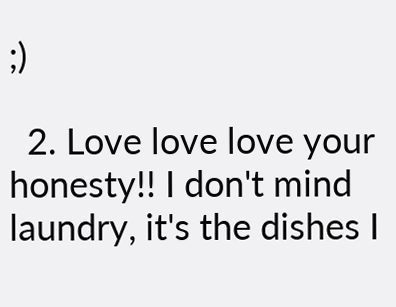;)

  2. Love love love your honesty!! I don't mind laundry, it's the dishes I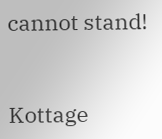cannot stand!


Kottage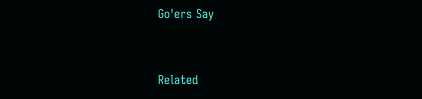Go'ers Say


Related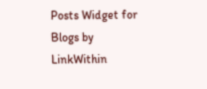Posts Widget for Blogs by LinkWithin